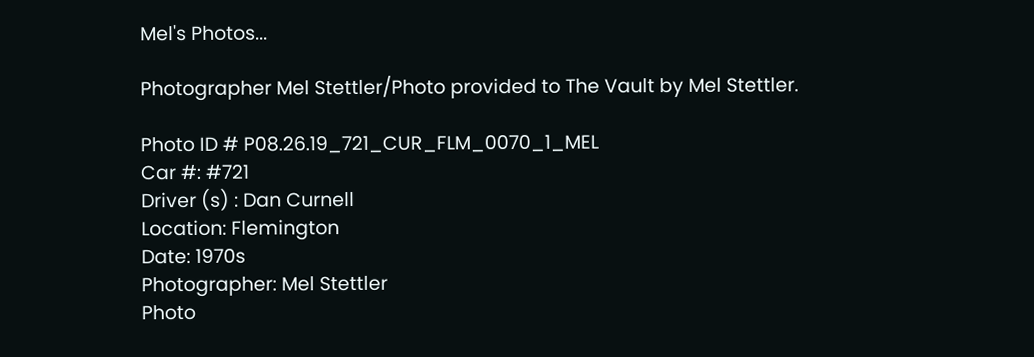Mel's Photos...

Photographer Mel Stettler/Photo provided to The Vault by Mel Stettler.

Photo ID # P08.26.19_721_CUR_FLM_0070_1_MEL
Car #: #721
Driver (s) : Dan Curnell
Location: Flemington
Date: 1970s
Photographer: Mel Stettler
Photo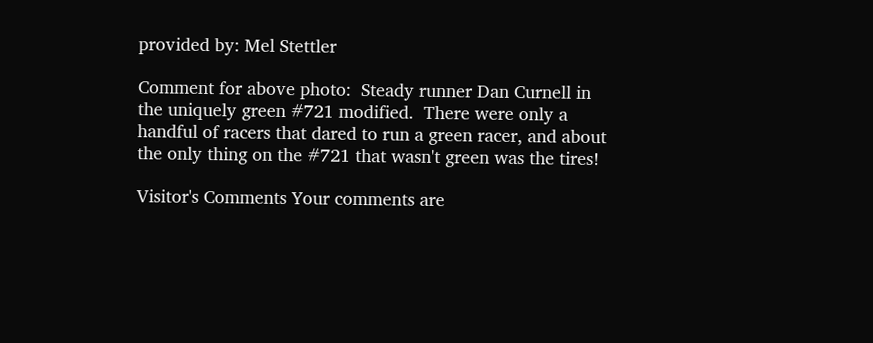provided by: Mel Stettler

Comment for above photo:  Steady runner Dan Curnell in the uniquely green #721 modified.  There were only a handful of racers that dared to run a green racer, and about the only thing on the #721 that wasn't green was the tires!

Visitor's Comments Your comments are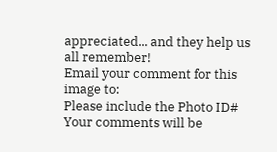appreciated... and they help us all remember!
Email your comment for this image to:
Please include the Photo ID#
Your comments will be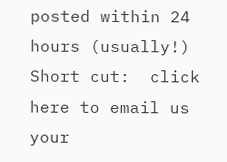posted within 24 hours (usually!)
Short cut:  click here to email us your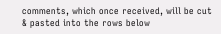comments, which once received, will be cut & pasted into the rows below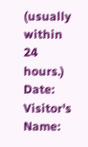(usually within 24 hours.)
Date: Visitor's  Name: